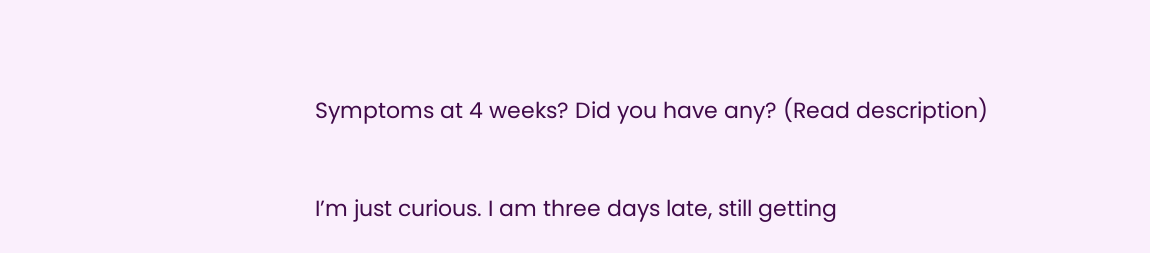Symptoms at 4 weeks? Did you have any? (Read description)

I’m just curious. I am three days late, still getting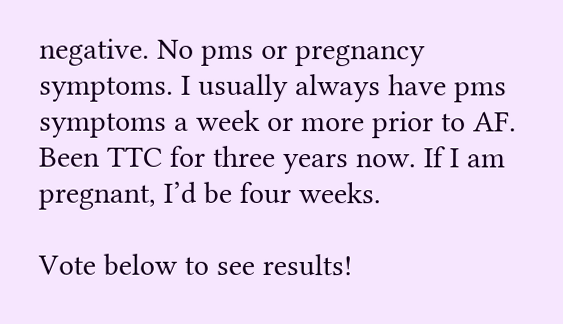negative. No pms or pregnancy symptoms. I usually always have pms symptoms a week or more prior to AF. Been TTC for three years now. If I am pregnant, I’d be four weeks.

Vote below to see results!